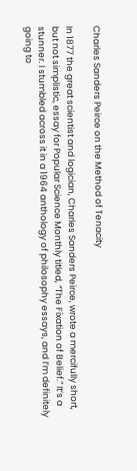Charles Sanders Peirce on the Method of Tenacity

In 1877 the great scientist and logician, Charles Sanders Peirce, wrote a mercifully short, but not simplistic, essay for Popular Science Monthly titled, “The Fixation of Belief.” It’s a stunner. I stumbled across it in a 1964 anthology of philosophy essays, and I’m definitely going to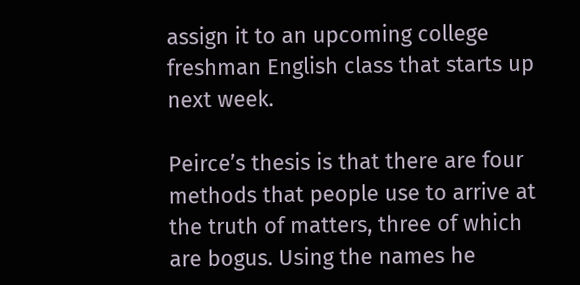assign it to an upcoming college freshman English class that starts up next week.

Peirce’s thesis is that there are four methods that people use to arrive at the truth of matters, three of which are bogus. Using the names he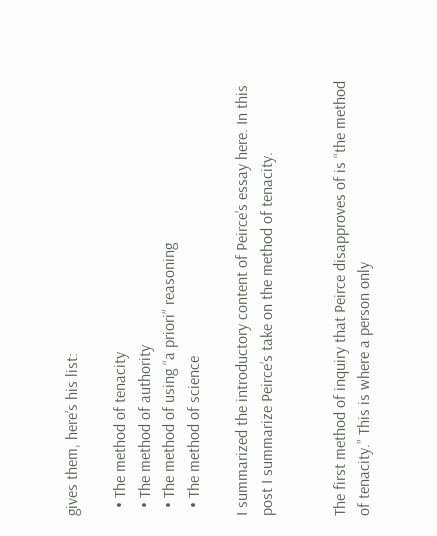gives them, here’s his list:

  • The method of tenacity
  • The method of authority
  • The method of using “a priori” reasoning
  • The method of science

I summarized the introductory content of Peirce’s essay here. In this post I summarize Peirce’s take on the method of tenacity.


The first method of inquiry that Peirce disapproves of is “the method of tenacity.” This is where a person only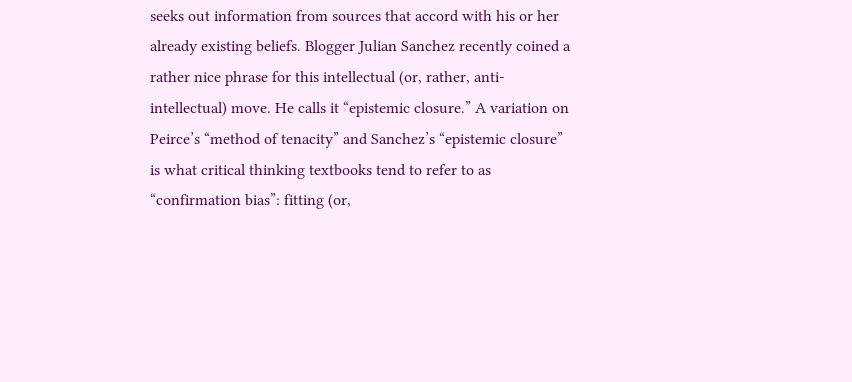seeks out information from sources that accord with his or her already existing beliefs. Blogger Julian Sanchez recently coined a rather nice phrase for this intellectual (or, rather, anti-intellectual) move. He calls it “epistemic closure.” A variation on Peirce’s “method of tenacity” and Sanchez’s “epistemic closure” is what critical thinking textbooks tend to refer to as “confirmation bias”: fitting (or,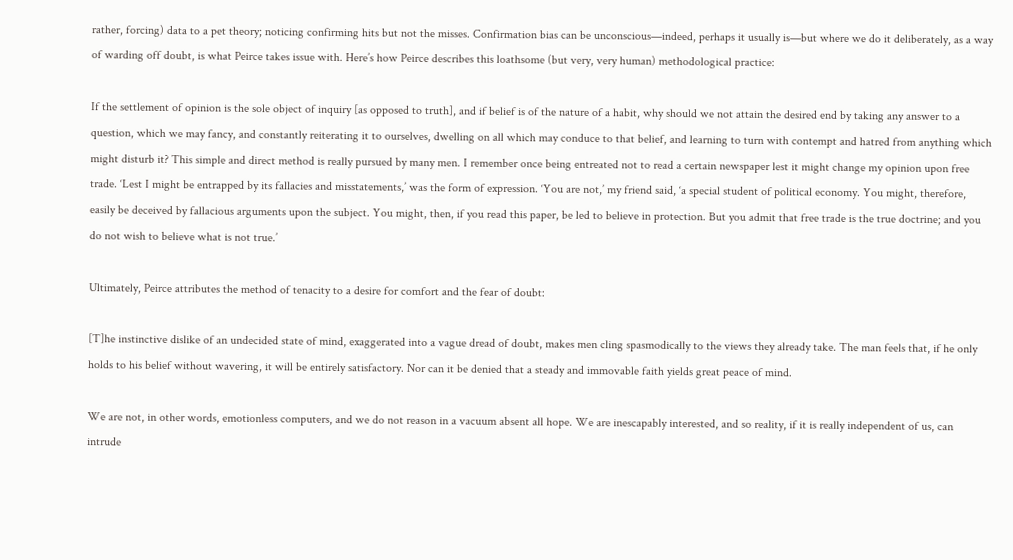rather, forcing) data to a pet theory; noticing confirming hits but not the misses. Confirmation bias can be unconscious—indeed, perhaps it usually is—but where we do it deliberately, as a way of warding off doubt, is what Peirce takes issue with. Here’s how Peirce describes this loathsome (but very, very human) methodological practice:

If the settlement of opinion is the sole object of inquiry [as opposed to truth], and if belief is of the nature of a habit, why should we not attain the desired end by taking any answer to a question, which we may fancy, and constantly reiterating it to ourselves, dwelling on all which may conduce to that belief, and learning to turn with contempt and hatred from anything which might disturb it? This simple and direct method is really pursued by many men. I remember once being entreated not to read a certain newspaper lest it might change my opinion upon free trade. ‘Lest I might be entrapped by its fallacies and misstatements,’ was the form of expression. ‘You are not,’ my friend said, ‘a special student of political economy. You might, therefore, easily be deceived by fallacious arguments upon the subject. You might, then, if you read this paper, be led to believe in protection. But you admit that free trade is the true doctrine; and you do not wish to believe what is not true.’

Ultimately, Peirce attributes the method of tenacity to a desire for comfort and the fear of doubt:

[T]he instinctive dislike of an undecided state of mind, exaggerated into a vague dread of doubt, makes men cling spasmodically to the views they already take. The man feels that, if he only holds to his belief without wavering, it will be entirely satisfactory. Nor can it be denied that a steady and immovable faith yields great peace of mind.

We are not, in other words, emotionless computers, and we do not reason in a vacuum absent all hope. We are inescapably interested, and so reality, if it is really independent of us, can intrude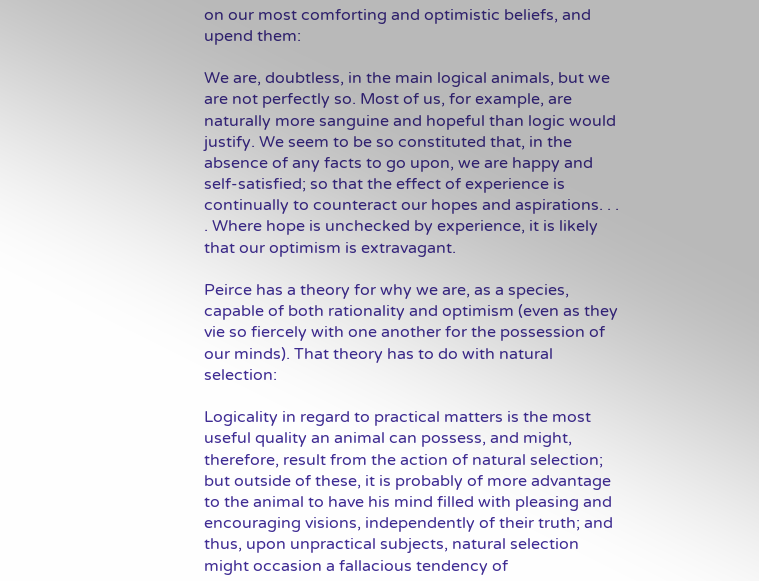on our most comforting and optimistic beliefs, and upend them:

We are, doubtless, in the main logical animals, but we are not perfectly so. Most of us, for example, are naturally more sanguine and hopeful than logic would justify. We seem to be so constituted that, in the absence of any facts to go upon, we are happy and self-satisfied; so that the effect of experience is continually to counteract our hopes and aspirations. . . . Where hope is unchecked by experience, it is likely that our optimism is extravagant.

Peirce has a theory for why we are, as a species, capable of both rationality and optimism (even as they vie so fiercely with one another for the possession of our minds). That theory has to do with natural selection:

Logicality in regard to practical matters is the most useful quality an animal can possess, and might, therefore, result from the action of natural selection; but outside of these, it is probably of more advantage to the animal to have his mind filled with pleasing and encouraging visions, independently of their truth; and thus, upon unpractical subjects, natural selection might occasion a fallacious tendency of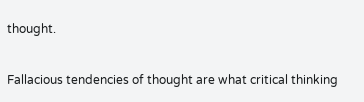thought.

Fallacious tendencies of thought are what critical thinking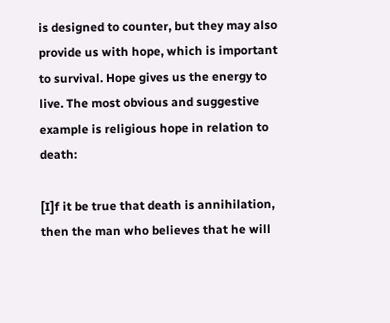is designed to counter, but they may also provide us with hope, which is important to survival. Hope gives us the energy to live. The most obvious and suggestive example is religious hope in relation to death:

[I]f it be true that death is annihilation, then the man who believes that he will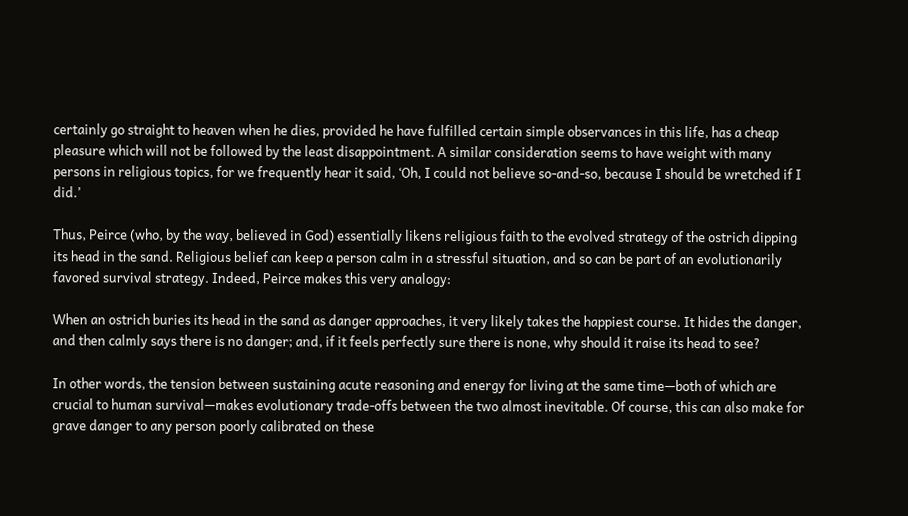certainly go straight to heaven when he dies, provided he have fulfilled certain simple observances in this life, has a cheap pleasure which will not be followed by the least disappointment. A similar consideration seems to have weight with many persons in religious topics, for we frequently hear it said, ‘Oh, I could not believe so-and-so, because I should be wretched if I did.’

Thus, Peirce (who, by the way, believed in God) essentially likens religious faith to the evolved strategy of the ostrich dipping its head in the sand. Religious belief can keep a person calm in a stressful situation, and so can be part of an evolutionarily favored survival strategy. Indeed, Peirce makes this very analogy:

When an ostrich buries its head in the sand as danger approaches, it very likely takes the happiest course. It hides the danger, and then calmly says there is no danger; and, if it feels perfectly sure there is none, why should it raise its head to see?

In other words, the tension between sustaining acute reasoning and energy for living at the same time—both of which are crucial to human survival—makes evolutionary trade-offs between the two almost inevitable. Of course, this can also make for grave danger to any person poorly calibrated on these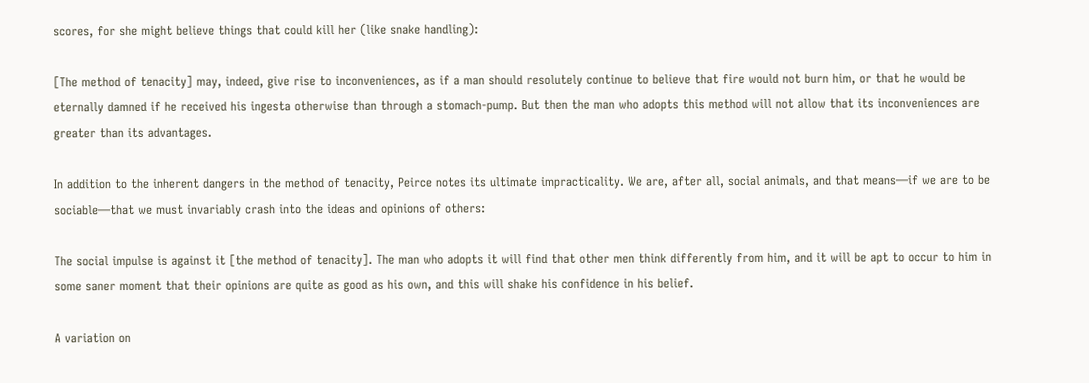scores, for she might believe things that could kill her (like snake handling):

[The method of tenacity] may, indeed, give rise to inconveniences, as if a man should resolutely continue to believe that fire would not burn him, or that he would be eternally damned if he received his ingesta otherwise than through a stomach-pump. But then the man who adopts this method will not allow that its inconveniences are greater than its advantages.

In addition to the inherent dangers in the method of tenacity, Peirce notes its ultimate impracticality. We are, after all, social animals, and that means—if we are to be sociable—that we must invariably crash into the ideas and opinions of others:

The social impulse is against it [the method of tenacity]. The man who adopts it will find that other men think differently from him, and it will be apt to occur to him in some saner moment that their opinions are quite as good as his own, and this will shake his confidence in his belief.

A variation on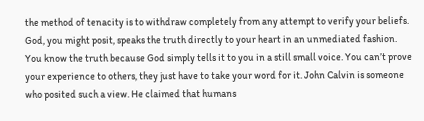the method of tenacity is to withdraw completely from any attempt to verify your beliefs. God, you might posit, speaks the truth directly to your heart in an unmediated fashion. You know the truth because God simply tells it to you in a still small voice. You can’t prove your experience to others, they just have to take your word for it. John Calvin is someone who posited such a view. He claimed that humans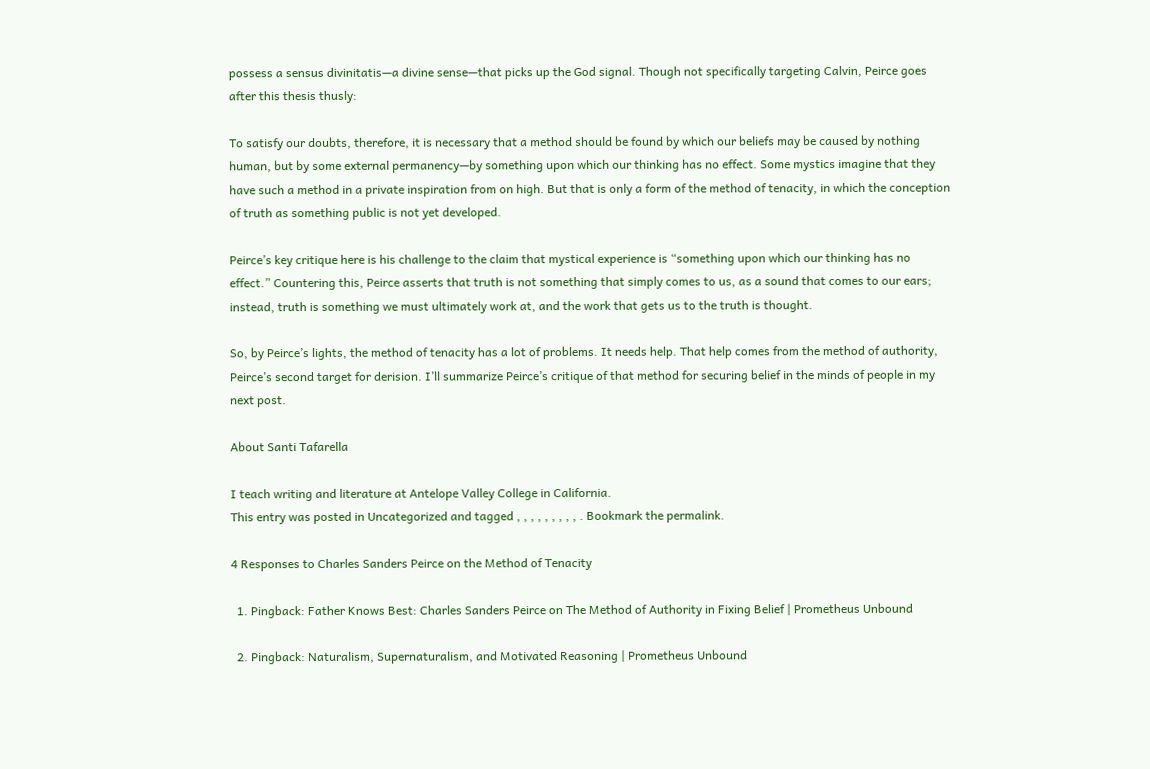possess a sensus divinitatis—a divine sense—that picks up the God signal. Though not specifically targeting Calvin, Peirce goes after this thesis thusly:

To satisfy our doubts, therefore, it is necessary that a method should be found by which our beliefs may be caused by nothing human, but by some external permanency—by something upon which our thinking has no effect. Some mystics imagine that they have such a method in a private inspiration from on high. But that is only a form of the method of tenacity, in which the conception of truth as something public is not yet developed.

Peirce’s key critique here is his challenge to the claim that mystical experience is “something upon which our thinking has no effect.” Countering this, Peirce asserts that truth is not something that simply comes to us, as a sound that comes to our ears; instead, truth is something we must ultimately work at, and the work that gets us to the truth is thought.

So, by Peirce’s lights, the method of tenacity has a lot of problems. It needs help. That help comes from the method of authority, Peirce’s second target for derision. I’ll summarize Peirce’s critique of that method for securing belief in the minds of people in my next post.

About Santi Tafarella

I teach writing and literature at Antelope Valley College in California.
This entry was posted in Uncategorized and tagged , , , , , , , , , . Bookmark the permalink.

4 Responses to Charles Sanders Peirce on the Method of Tenacity

  1. Pingback: Father Knows Best: Charles Sanders Peirce on The Method of Authority in Fixing Belief | Prometheus Unbound

  2. Pingback: Naturalism, Supernaturalism, and Motivated Reasoning | Prometheus Unbound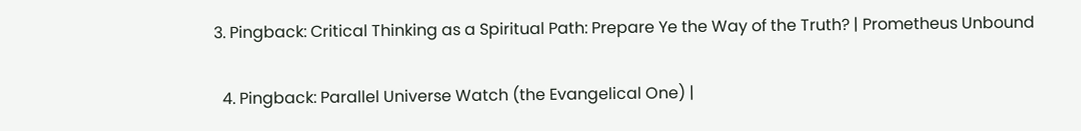3. Pingback: Critical Thinking as a Spiritual Path: Prepare Ye the Way of the Truth? | Prometheus Unbound

  4. Pingback: Parallel Universe Watch (the Evangelical One) |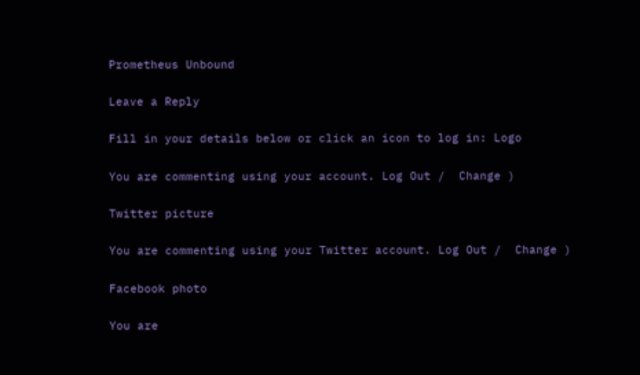Prometheus Unbound

Leave a Reply

Fill in your details below or click an icon to log in: Logo

You are commenting using your account. Log Out /  Change )

Twitter picture

You are commenting using your Twitter account. Log Out /  Change )

Facebook photo

You are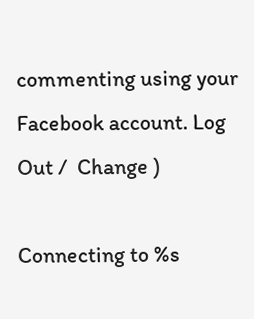commenting using your Facebook account. Log Out /  Change )

Connecting to %s